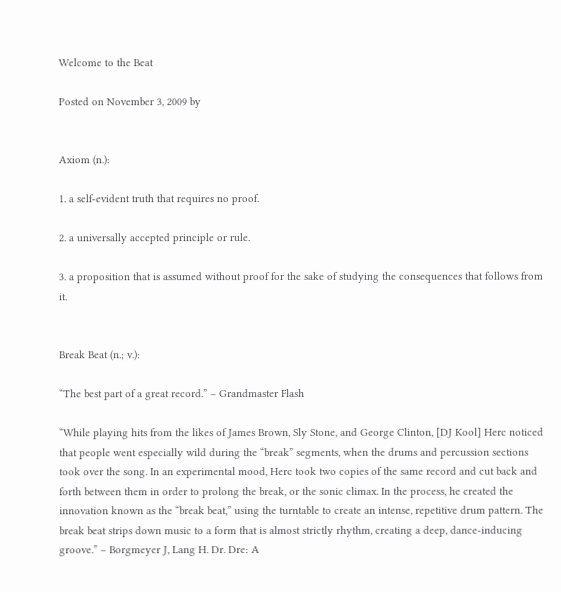Welcome to the Beat

Posted on November 3, 2009 by


Axiom (n.):

1. a self-evident truth that requires no proof.

2. a universally accepted principle or rule.

3. a proposition that is assumed without proof for the sake of studying the consequences that follows from it.


Break Beat (n.; v.):

“The best part of a great record.” – Grandmaster Flash

“While playing hits from the likes of James Brown, Sly Stone, and George Clinton, [DJ Kool] Herc noticed that people went especially wild during the “break” segments, when the drums and percussion sections took over the song. In an experimental mood, Herc took two copies of the same record and cut back and forth between them in order to prolong the break, or the sonic climax. In the process, he created the innovation known as the “break beat,” using the turntable to create an intense, repetitive drum pattern. The break beat strips down music to a form that is almost strictly rhythm, creating a deep, dance-inducing groove.” – Borgmeyer J, Lang H. Dr. Dre: A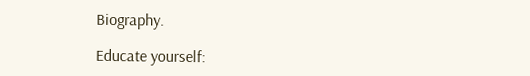Biography.

Educate yourself: